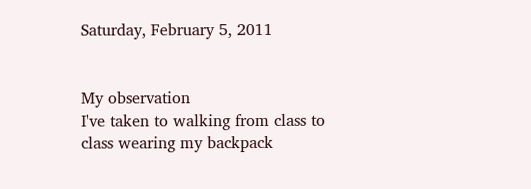Saturday, February 5, 2011


My observation
I've taken to walking from class to class wearing my backpack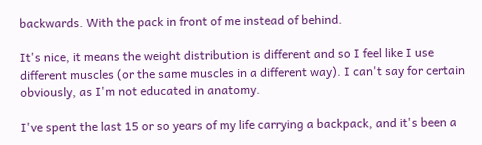backwards. With the pack in front of me instead of behind.

It's nice, it means the weight distribution is different and so I feel like I use different muscles (or the same muscles in a different way). I can't say for certain obviously, as I'm not educated in anatomy.

I've spent the last 15 or so years of my life carrying a backpack, and it's been a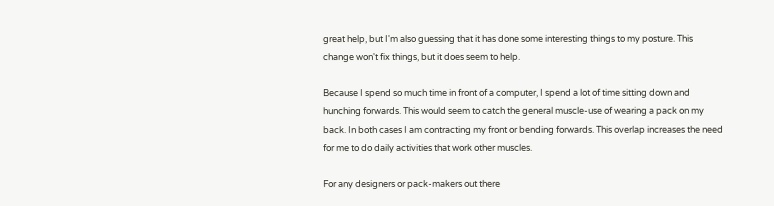great help, but I'm also guessing that it has done some interesting things to my posture. This change won't fix things, but it does seem to help.

Because I spend so much time in front of a computer, I spend a lot of time sitting down and hunching forwards. This would seem to catch the general muscle-use of wearing a pack on my back. In both cases I am contracting my front or bending forwards. This overlap increases the need for me to do daily activities that work other muscles.

For any designers or pack-makers out there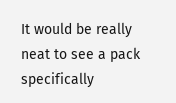It would be really neat to see a pack specifically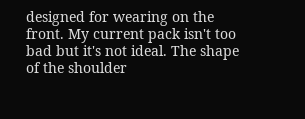designed for wearing on the front. My current pack isn't too bad but it's not ideal. The shape of the shoulder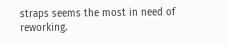straps seems the most in need of reworking.